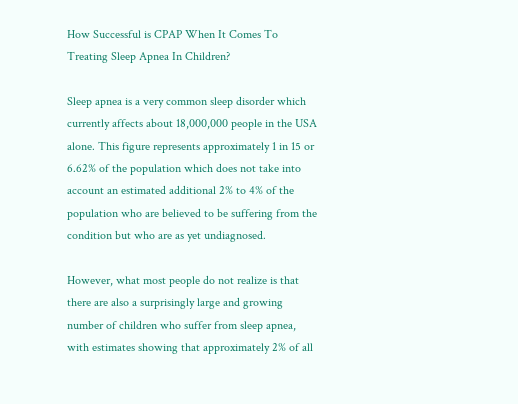How Successful is CPAP When It Comes To Treating Sleep Apnea In Children?

Sleep apnea is a very common sleep disorder which currently affects about 18,000,000 people in the USA alone. This figure represents approximately 1 in 15 or 6.62% of the population which does not take into account an estimated additional 2% to 4% of the population who are believed to be suffering from the condition but who are as yet undiagnosed.

However, what most people do not realize is that there are also a surprisingly large and growing number of children who suffer from sleep apnea, with estimates showing that approximately 2% of all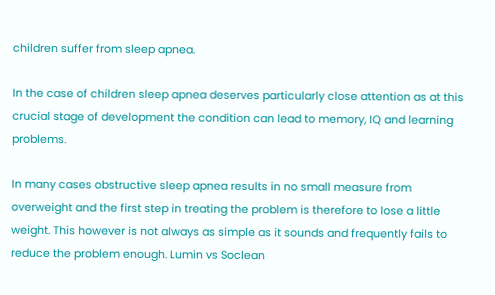children suffer from sleep apnea.

In the case of children sleep apnea deserves particularly close attention as at this crucial stage of development the condition can lead to memory, IQ and learning problems.

In many cases obstructive sleep apnea results in no small measure from overweight and the first step in treating the problem is therefore to lose a little weight. This however is not always as simple as it sounds and frequently fails to reduce the problem enough. Lumin vs Soclean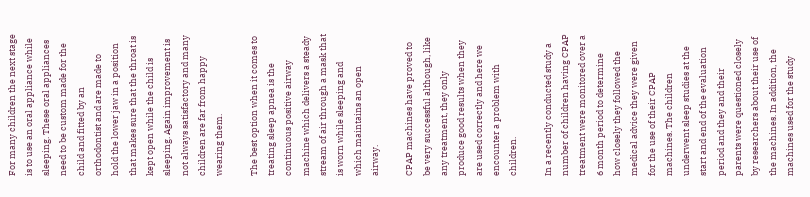For many children the next stage is to use an oral appliance while sleeping. These oral appliances need to be custom made for the child and fitted by an orthodontist and are made to hold the lower jaw in a position that makes sure that the throat is kept open while the child is sleeping. Again improvement is not always satisfactory and many children are far from happy wearing them.

The best option when it comes to treating sleep apnea is the continuous positive airway machine which delivers a steady stream of air through a mask that is worn while sleeping and which maintains an open airway.

CPAP machines have proved to be very successful although, like any treatment, they only produce good results when they are used correctly and here we encounter a problem with children.

In a recently conducted study a number of children having CPAP treatment were monitored over a 6 month period to determine how closely they followed the medical advice they were given for the use of their CPAP machines. The children underwent sleep studies at the start and end of the evaluation period and they and their parents were questioned closely by researchers about their use of the machines. In addition, the machines used for the study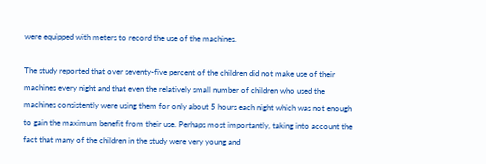were equipped with meters to record the use of the machines.

The study reported that over seventy-five percent of the children did not make use of their machines every night and that even the relatively small number of children who used the machines consistently were using them for only about 5 hours each night which was not enough to gain the maximum benefit from their use. Perhaps most importantly, taking into account the fact that many of the children in the study were very young and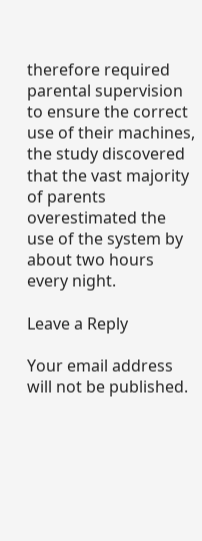therefore required parental supervision to ensure the correct use of their machines, the study discovered that the vast majority of parents overestimated the use of the system by about two hours every night.

Leave a Reply

Your email address will not be published.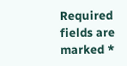Required fields are marked *